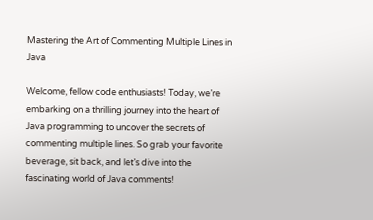Mastering the Art of Commenting Multiple Lines in Java

Welcome, fellow code enthusiasts! Today, we’re embarking on a thrilling journey into the heart of Java programming to uncover the secrets of commenting multiple lines. So grab your favorite beverage, sit back, and let’s dive into the fascinating world of Java comments!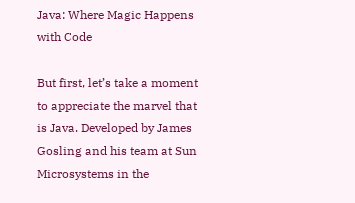Java: Where Magic Happens with Code

But first, let’s take a moment to appreciate the marvel that is Java. Developed by James Gosling and his team at Sun Microsystems in the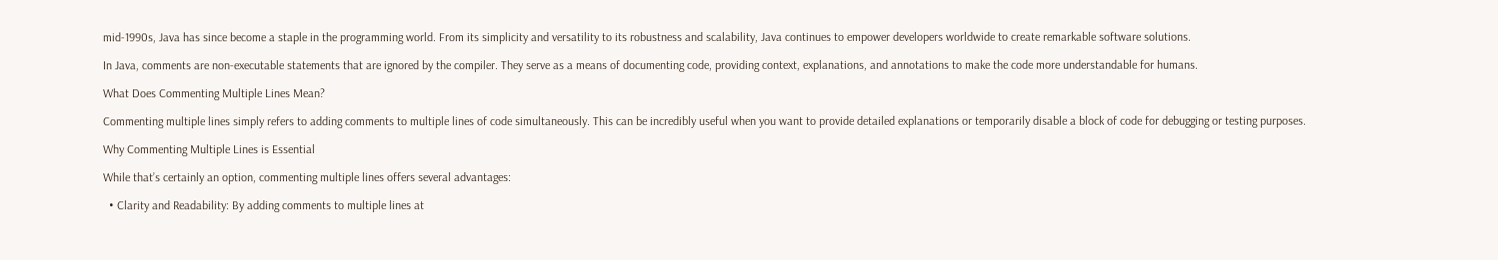mid-1990s, Java has since become a staple in the programming world. From its simplicity and versatility to its robustness and scalability, Java continues to empower developers worldwide to create remarkable software solutions.

In Java, comments are non-executable statements that are ignored by the compiler. They serve as a means of documenting code, providing context, explanations, and annotations to make the code more understandable for humans.

What Does Commenting Multiple Lines Mean?

Commenting multiple lines simply refers to adding comments to multiple lines of code simultaneously. This can be incredibly useful when you want to provide detailed explanations or temporarily disable a block of code for debugging or testing purposes.

Why Commenting Multiple Lines is Essential

While that’s certainly an option, commenting multiple lines offers several advantages:

  • Clarity and Readability: By adding comments to multiple lines at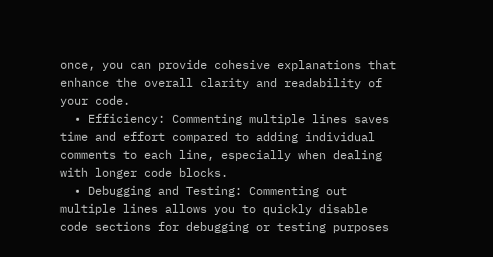once, you can provide cohesive explanations that enhance the overall clarity and readability of your code.
  • Efficiency: Commenting multiple lines saves time and effort compared to adding individual comments to each line, especially when dealing with longer code blocks.
  • Debugging and Testing: Commenting out multiple lines allows you to quickly disable code sections for debugging or testing purposes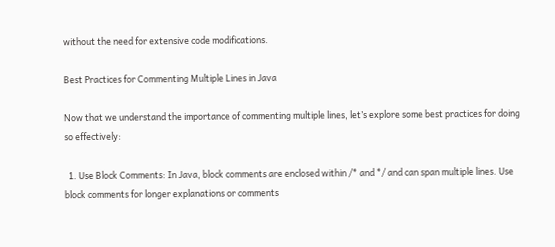without the need for extensive code modifications.

Best Practices for Commenting Multiple Lines in Java

Now that we understand the importance of commenting multiple lines, let’s explore some best practices for doing so effectively:

  1. Use Block Comments: In Java, block comments are enclosed within /* and */ and can span multiple lines. Use block comments for longer explanations or comments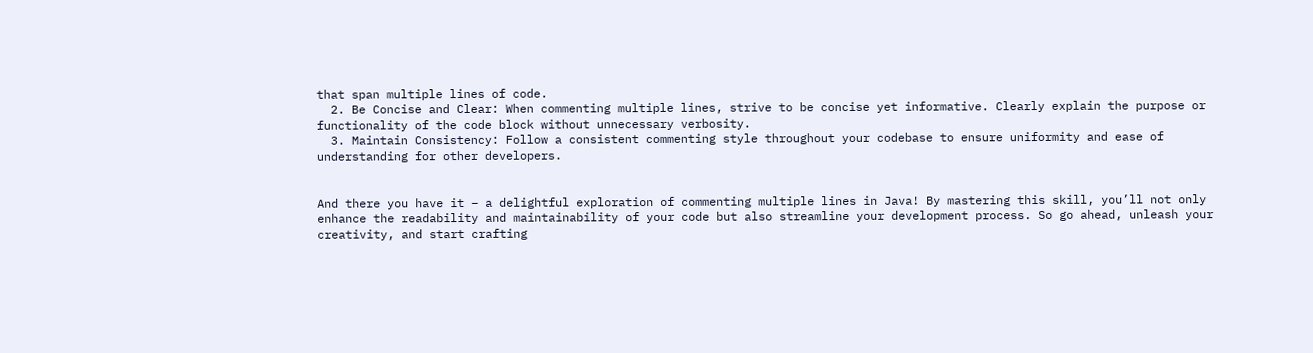that span multiple lines of code.
  2. Be Concise and Clear: When commenting multiple lines, strive to be concise yet informative. Clearly explain the purpose or functionality of the code block without unnecessary verbosity.
  3. Maintain Consistency: Follow a consistent commenting style throughout your codebase to ensure uniformity and ease of understanding for other developers.


And there you have it – a delightful exploration of commenting multiple lines in Java! By mastering this skill, you’ll not only enhance the readability and maintainability of your code but also streamline your development process. So go ahead, unleash your creativity, and start crafting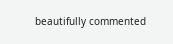beautifully commented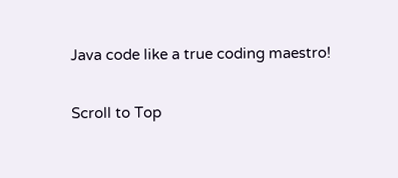Java code like a true coding maestro!

Scroll to Top